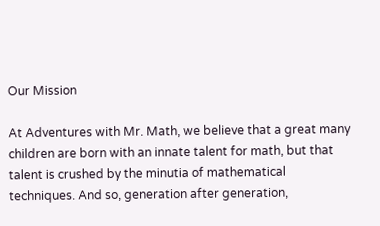Our Mission

At Adventures with Mr. Math, we believe that a great many children are born with an innate talent for math, but that talent is crushed by the minutia of mathematical techniques. And so, generation after generation,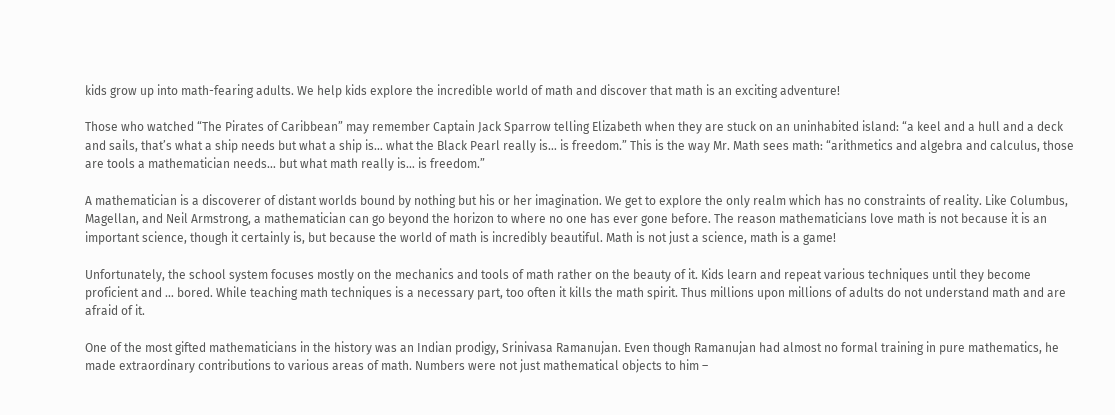kids grow up into math-fearing adults. We help kids explore the incredible world of math and discover that math is an exciting adventure!

Those who watched “The Pirates of Caribbean” may remember Captain Jack Sparrow telling Elizabeth when they are stuck on an uninhabited island: “a keel and a hull and a deck and sails, that’s what a ship needs but what a ship is… what the Black Pearl really is… is freedom.” This is the way Mr. Math sees math: “arithmetics and algebra and calculus, those are tools a mathematician needs… but what math really is… is freedom.”

A mathematician is a discoverer of distant worlds bound by nothing but his or her imagination. We get to explore the only realm which has no constraints of reality. Like Columbus, Magellan, and Neil Armstrong, a mathematician can go beyond the horizon to where no one has ever gone before. The reason mathematicians love math is not because it is an important science, though it certainly is, but because the world of math is incredibly beautiful. Math is not just a science, math is a game!

Unfortunately, the school system focuses mostly on the mechanics and tools of math rather on the beauty of it. Kids learn and repeat various techniques until they become proficient and … bored. While teaching math techniques is a necessary part, too often it kills the math spirit. Thus millions upon millions of adults do not understand math and are afraid of it.

One of the most gifted mathematicians in the history was an Indian prodigy, Srinivasa Ramanujan. Even though Ramanujan had almost no formal training in pure mathematics, he made extraordinary contributions to various areas of math. Numbers were not just mathematical objects to him –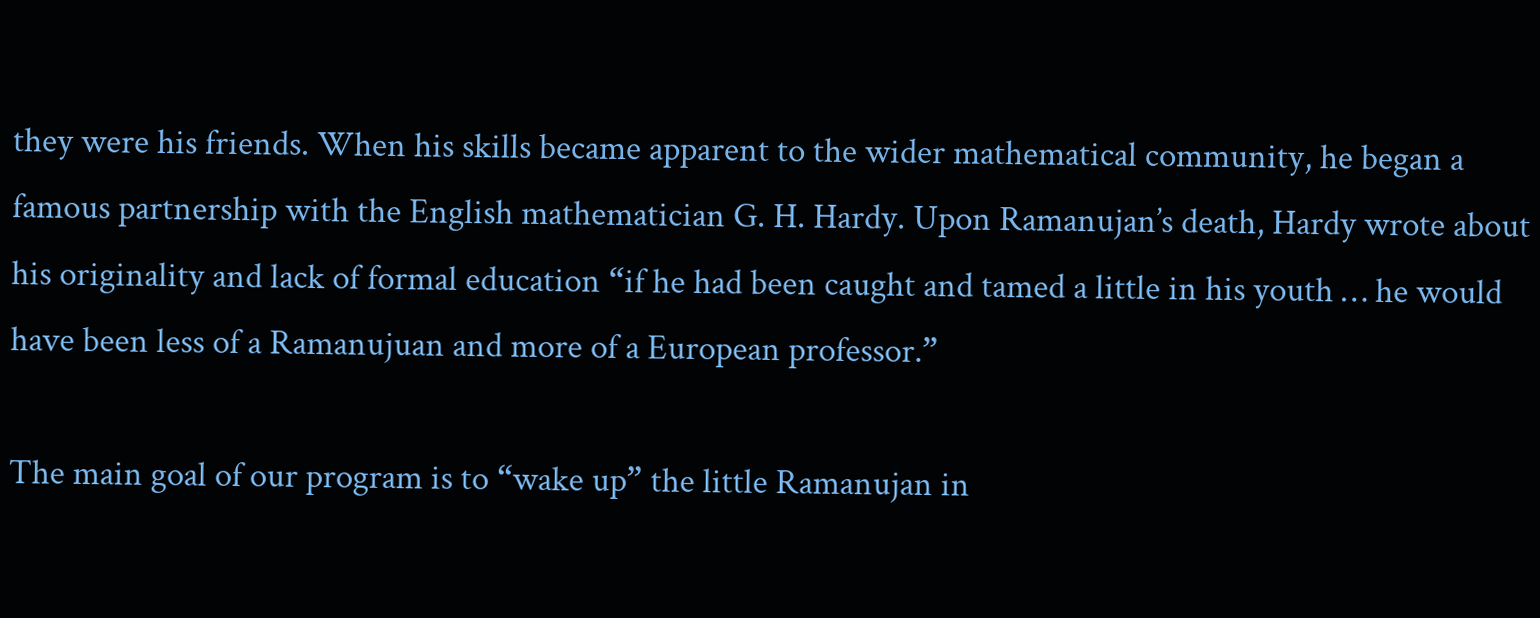they were his friends. When his skills became apparent to the wider mathematical community, he began a famous partnership with the English mathematician G. H. Hardy. Upon Ramanujan’s death, Hardy wrote about his originality and lack of formal education “if he had been caught and tamed a little in his youth … he would have been less of a Ramanujuan and more of a European professor.”

The main goal of our program is to “wake up” the little Ramanujan in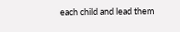each child and lead them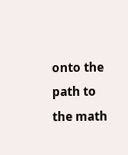onto the path to the math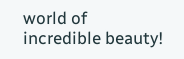world of incredible beauty!